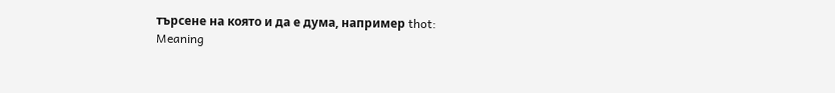търсене на която и да е дума, например thot:
Meaning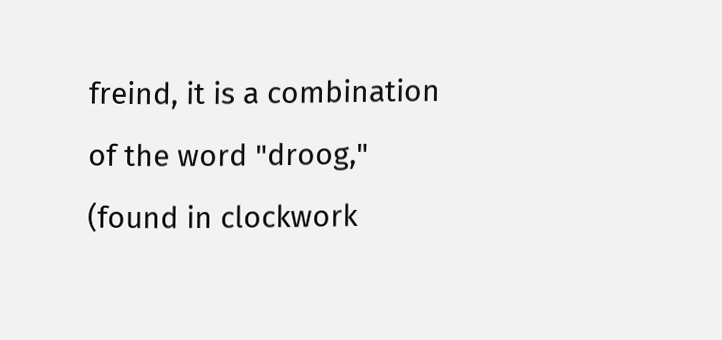freind, it is a combination of the word "droog," (found in clockwork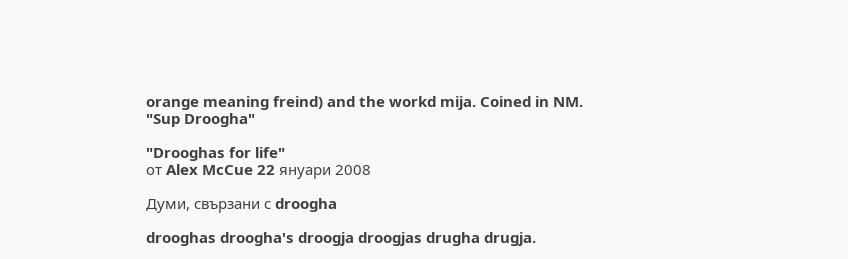orange meaning freind) and the workd mija. Coined in NM.
"Sup Droogha"

"Drooghas for life"
от Alex McCue 22 януари 2008

Думи, свързани с droogha

drooghas droogha's droogja droogjas drugha drugja.